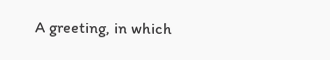A greeting, in which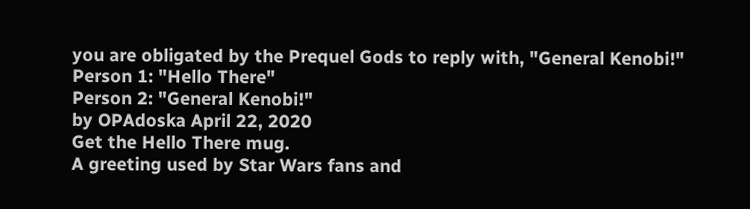you are obligated by the Prequel Gods to reply with, "General Kenobi!"
Person 1: "Hello There"
Person 2: "General Kenobi!"
by OPAdoska April 22, 2020
Get the Hello There mug.
A greeting used by Star Wars fans and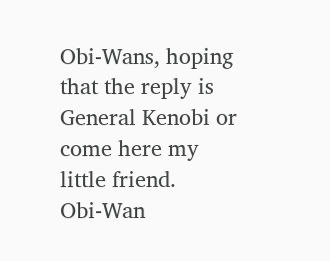Obi-Wans, hoping that the reply is General Kenobi or come here my little friend.
Obi-Wan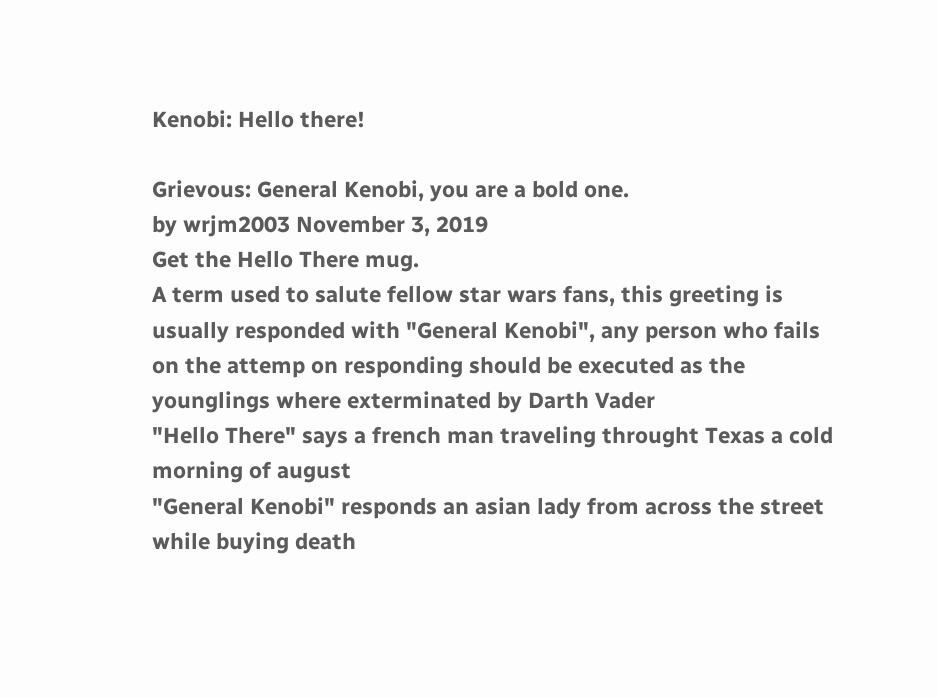Kenobi: Hello there!

Grievous: General Kenobi, you are a bold one.
by wrjm2003 November 3, 2019
Get the Hello There mug.
A term used to salute fellow star wars fans, this greeting is usually responded with "General Kenobi", any person who fails on the attemp on responding should be executed as the younglings where exterminated by Darth Vader
"Hello There" says a french man traveling throught Texas a cold morning of august
"General Kenobi" responds an asian lady from across the street while buying death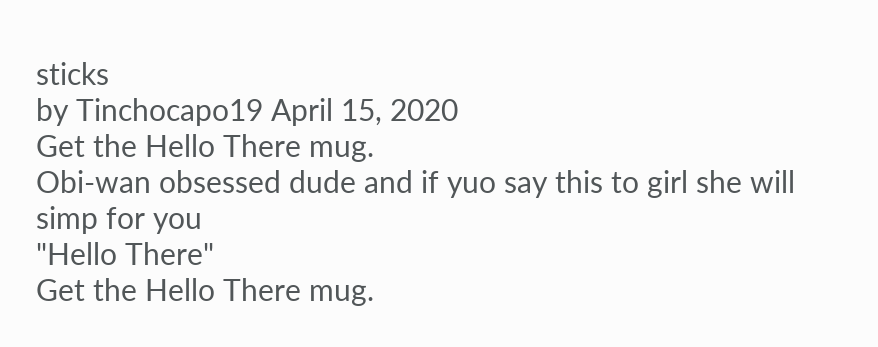sticks
by Tinchocapo19 April 15, 2020
Get the Hello There mug.
Obi-wan obsessed dude and if yuo say this to girl she will simp for you
"Hello There"
Get the Hello There mug.